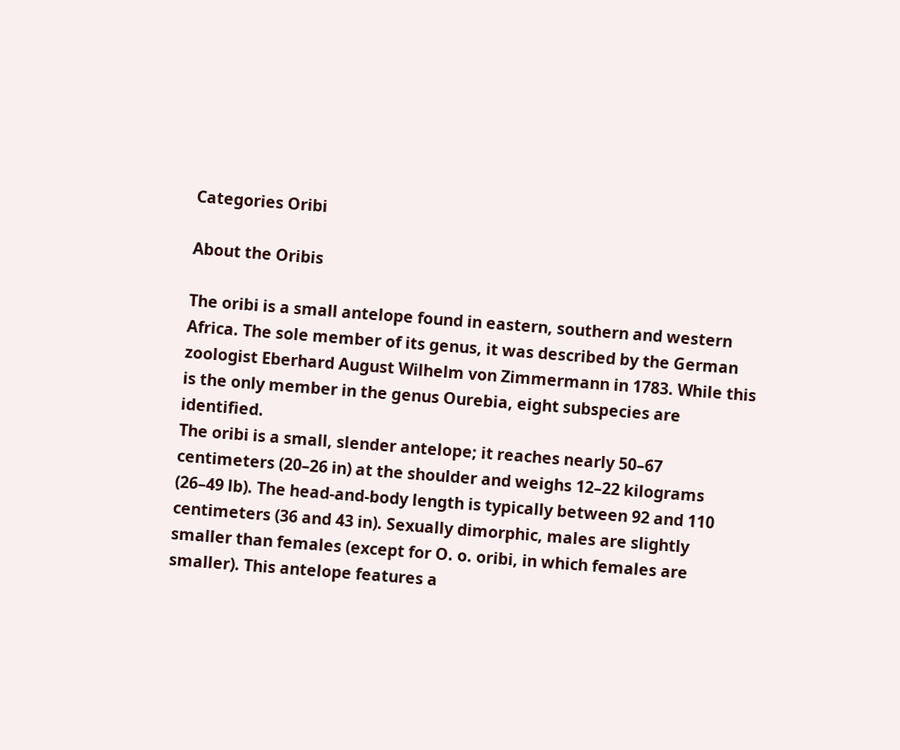Categories Oribi

About the Oribis

The oribi is a small antelope found in eastern, southern and western Africa. The sole member of its genus, it was described by the German zoologist Eberhard August Wilhelm von Zimmermann in 1783. While this is the only member in the genus Ourebia, eight subspecies are identified.
The oribi is a small, slender antelope; it reaches nearly 50–67 centimeters (20–26 in) at the shoulder and weighs 12–22 kilograms (26–49 lb). The head-and-body length is typically between 92 and 110 centimeters (36 and 43 in). Sexually dimorphic, males are slightly smaller than females (except for O. o. oribi, in which females are smaller). This antelope features a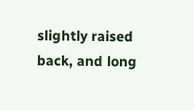slightly raised back, and long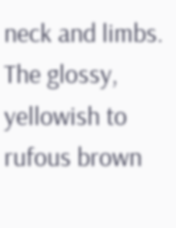neck and limbs. The glossy, yellowish to rufous brown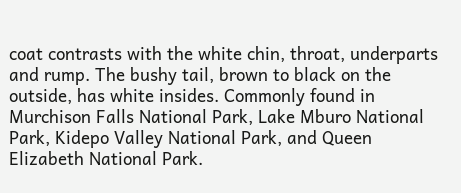coat contrasts with the white chin, throat, underparts and rump. The bushy tail, brown to black on the outside, has white insides. Commonly found in Murchison Falls National Park, Lake Mburo National Park, Kidepo Valley National Park, and Queen Elizabeth National Park.